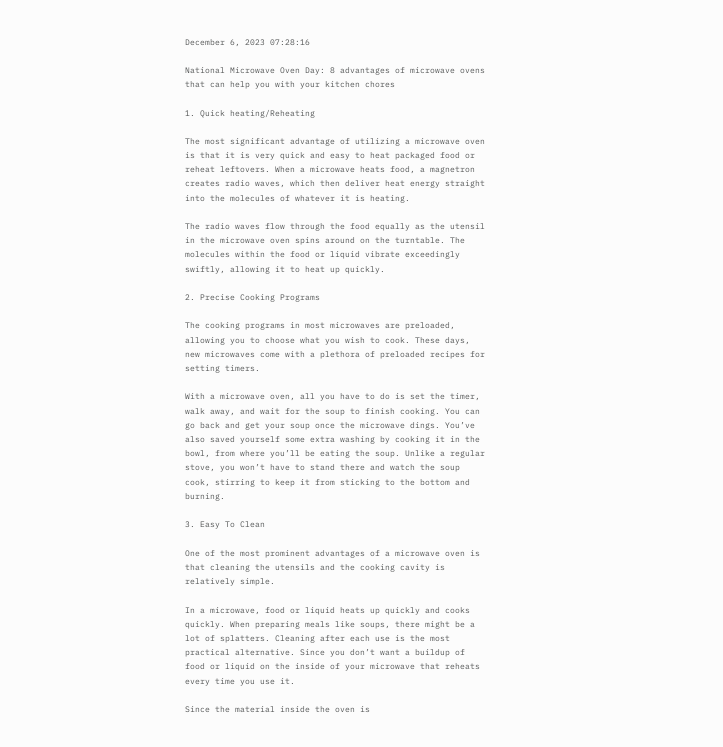December 6, 2023 07:28:16

National Microwave Oven Day: 8 advantages of microwave ovens that can help you with your kitchen chores

1. Quick heating/Reheating

The most significant advantage of utilizing a microwave oven is that it is very quick and easy to heat packaged food or reheat leftovers. When a microwave heats food, a magnetron creates radio waves, which then deliver heat energy straight into the molecules of whatever it is heating.

The radio waves flow through the food equally as the utensil in the microwave oven spins around on the turntable. The molecules within the food or liquid vibrate exceedingly swiftly, allowing it to heat up quickly.

2. Precise Cooking Programs

The cooking programs in most microwaves are preloaded, allowing you to choose what you wish to cook. These days, new microwaves come with a plethora of preloaded recipes for setting timers.

With a microwave oven, all you have to do is set the timer, walk away, and wait for the soup to finish cooking. You can go back and get your soup once the microwave dings. You’ve also saved yourself some extra washing by cooking it in the bowl, from where you’ll be eating the soup. Unlike a regular stove, you won’t have to stand there and watch the soup cook, stirring to keep it from sticking to the bottom and burning.

3. Easy To Clean

One of the most prominent advantages of a microwave oven is that cleaning the utensils and the cooking cavity is relatively simple.

In a microwave, food or liquid heats up quickly and cooks quickly. When preparing meals like soups, there might be a lot of splatters. Cleaning after each use is the most practical alternative. Since you don’t want a buildup of food or liquid on the inside of your microwave that reheats every time you use it.

Since the material inside the oven is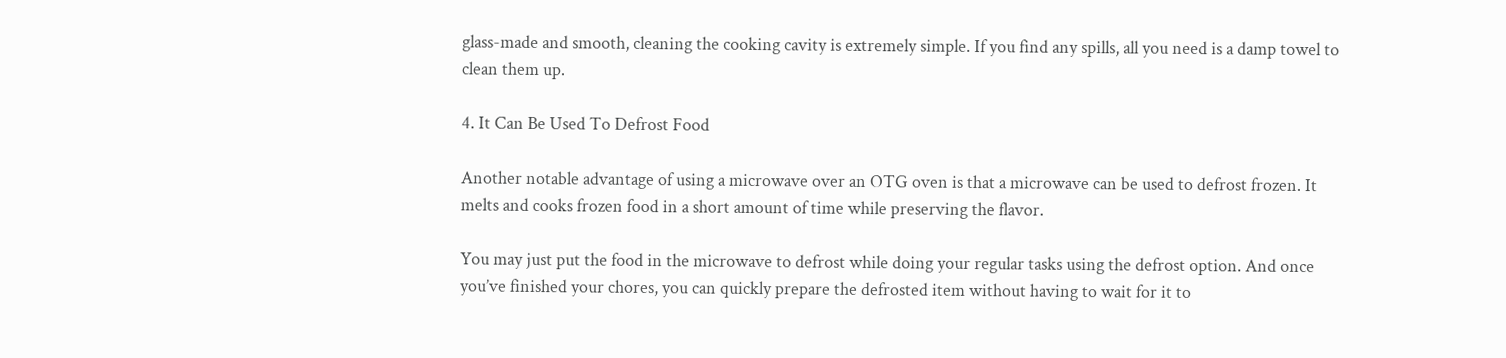glass-made and smooth, cleaning the cooking cavity is extremely simple. If you find any spills, all you need is a damp towel to clean them up.

4. It Can Be Used To Defrost Food

Another notable advantage of using a microwave over an OTG oven is that a microwave can be used to defrost frozen. It melts and cooks frozen food in a short amount of time while preserving the flavor.

You may just put the food in the microwave to defrost while doing your regular tasks using the defrost option. And once you’ve finished your chores, you can quickly prepare the defrosted item without having to wait for it to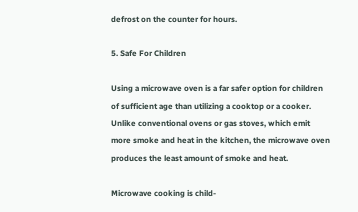defrost on the counter for hours.

5. Safe For Children

Using a microwave oven is a far safer option for children of sufficient age than utilizing a cooktop or a cooker. Unlike conventional ovens or gas stoves, which emit more smoke and heat in the kitchen, the microwave oven produces the least amount of smoke and heat.

Microwave cooking is child-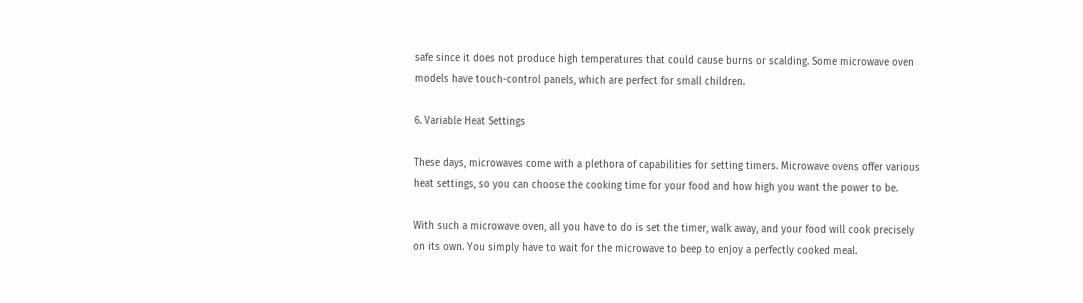safe since it does not produce high temperatures that could cause burns or scalding. Some microwave oven models have touch-control panels, which are perfect for small children.

6. Variable Heat Settings

These days, microwaves come with a plethora of capabilities for setting timers. Microwave ovens offer various heat settings, so you can choose the cooking time for your food and how high you want the power to be.

With such a microwave oven, all you have to do is set the timer, walk away, and your food will cook precisely on its own. You simply have to wait for the microwave to beep to enjoy a perfectly cooked meal.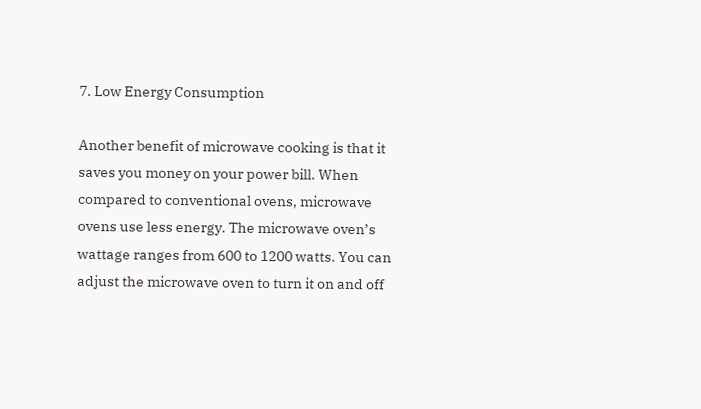7. Low Energy Consumption

Another benefit of microwave cooking is that it saves you money on your power bill. When compared to conventional ovens, microwave ovens use less energy. The microwave oven’s wattage ranges from 600 to 1200 watts. You can adjust the microwave oven to turn it on and off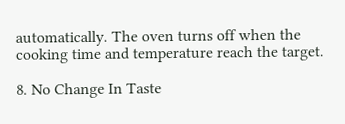automatically. The oven turns off when the cooking time and temperature reach the target.

8. No Change In Taste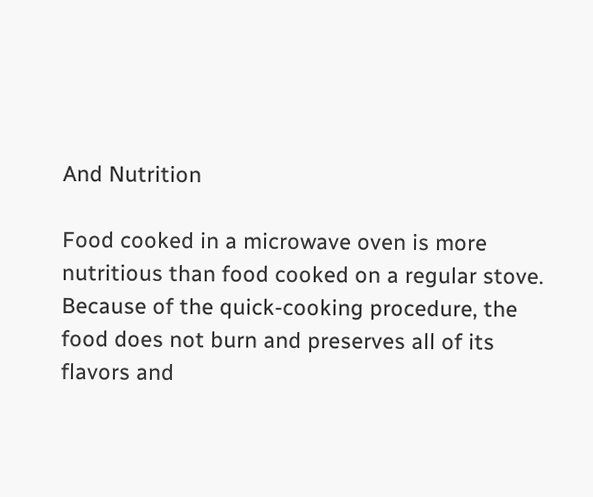And Nutrition

Food cooked in a microwave oven is more nutritious than food cooked on a regular stove. Because of the quick-cooking procedure, the food does not burn and preserves all of its flavors and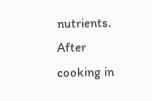nutrients. After cooking in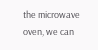the microwave oven, we can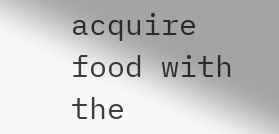acquire food with the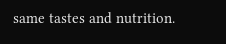same tastes and nutrition.